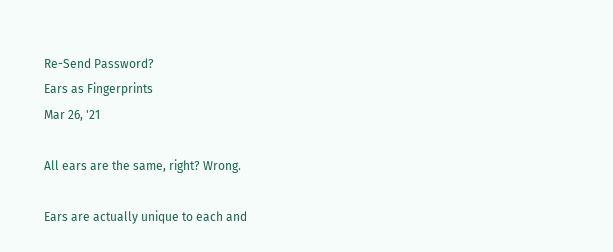Re-Send Password?
Ears as Fingerprints
Mar 26, '21

All ears are the same, right? Wrong.

Ears are actually unique to each and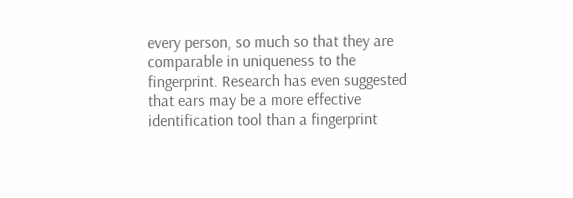every person, so much so that they are comparable in uniqueness to the fingerprint. Research has even suggested that ears may be a more effective identification tool than a fingerprint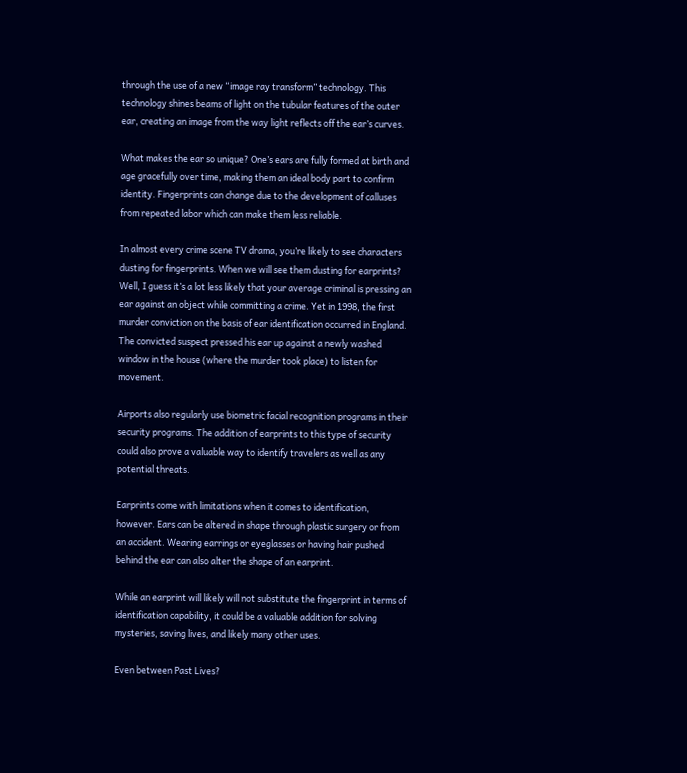through the use of a new “image ray transform” technology. This technology shines beams of light on the tubular features of the outer ear, creating an image from the way light reflects off the ear’s curves.

What makes the ear so unique? One’s ears are fully formed at birth and age gracefully over time, making them an ideal body part to confirm identity. Fingerprints can change due to the development of calluses from repeated labor which can make them less reliable.

In almost every crime scene TV drama, you’re likely to see characters dusting for fingerprints. When we will see them dusting for earprints? Well, I guess it’s a lot less likely that your average criminal is pressing an ear against an object while committing a crime. Yet in 1998, the first murder conviction on the basis of ear identification occurred in England. The convicted suspect pressed his ear up against a newly washed window in the house (where the murder took place) to listen for movement.

Airports also regularly use biometric facial recognition programs in their security programs. The addition of earprints to this type of security could also prove a valuable way to identify travelers as well as any potential threats.

Earprints come with limitations when it comes to identification, however. Ears can be altered in shape through plastic surgery or from an accident. Wearing earrings or eyeglasses or having hair pushed behind the ear can also alter the shape of an earprint.

While an earprint will likely will not substitute the fingerprint in terms of identification capability, it could be a valuable addition for solving mysteries, saving lives, and likely many other uses.

Even between Past Lives?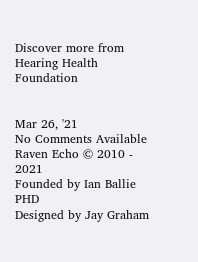Discover more from Hearing Health Foundation


Mar 26, '21
No Comments Available
Raven Echo © 2010 - 2021
Founded by Ian Ballie PHD
Designed by Jay Graham